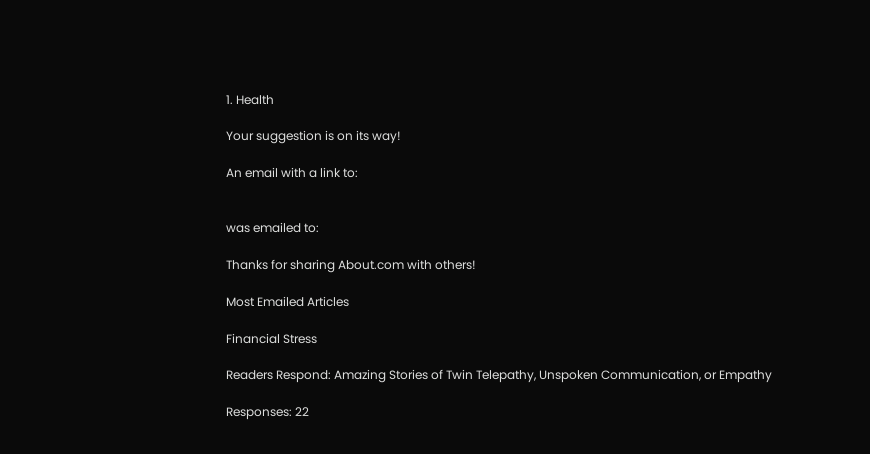1. Health

Your suggestion is on its way!

An email with a link to:


was emailed to:

Thanks for sharing About.com with others!

Most Emailed Articles

Financial Stress

Readers Respond: Amazing Stories of Twin Telepathy, Unspoken Communication, or Empathy

Responses: 22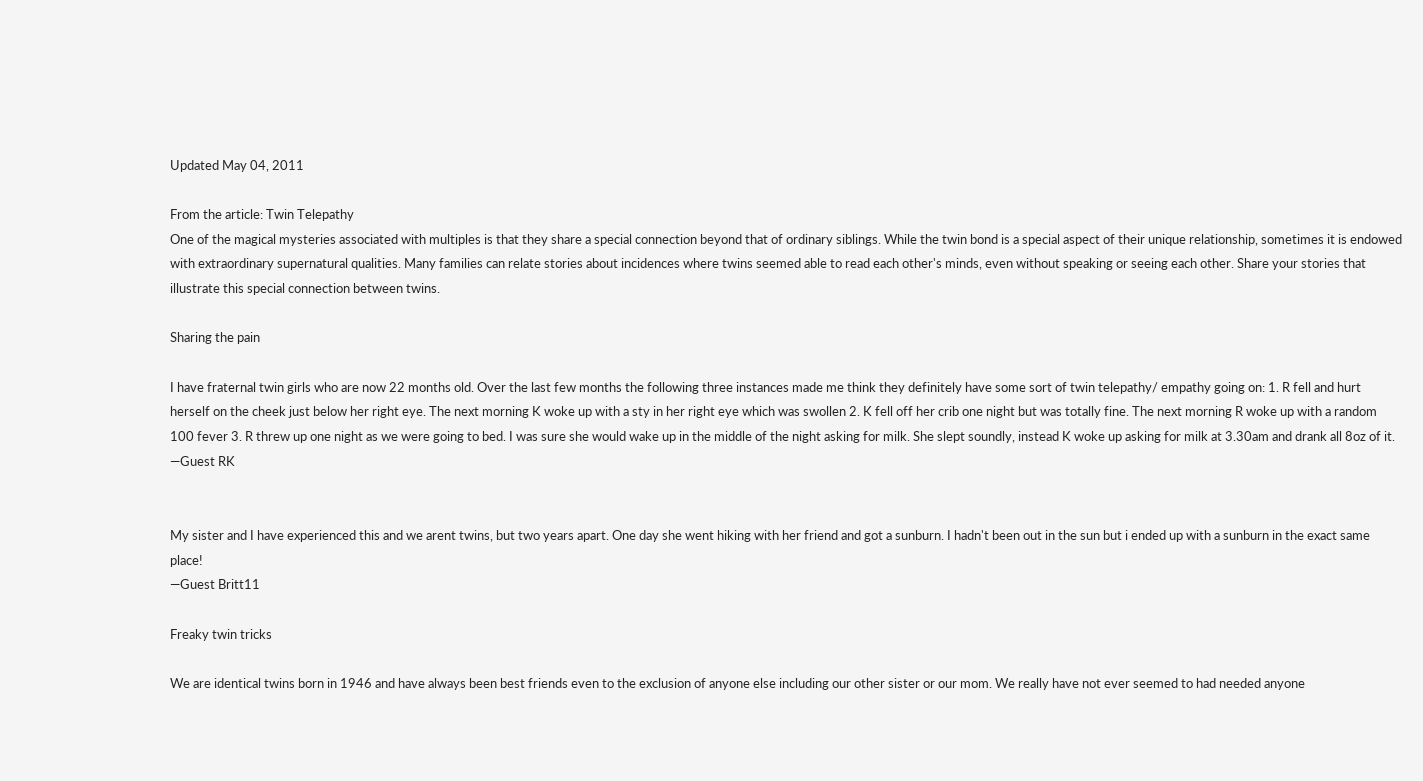Updated May 04, 2011

From the article: Twin Telepathy
One of the magical mysteries associated with multiples is that they share a special connection beyond that of ordinary siblings. While the twin bond is a special aspect of their unique relationship, sometimes it is endowed with extraordinary supernatural qualities. Many families can relate stories about incidences where twins seemed able to read each other's minds, even without speaking or seeing each other. Share your stories that illustrate this special connection between twins.

Sharing the pain

I have fraternal twin girls who are now 22 months old. Over the last few months the following three instances made me think they definitely have some sort of twin telepathy/ empathy going on: 1. R fell and hurt herself on the cheek just below her right eye. The next morning K woke up with a sty in her right eye which was swollen 2. K fell off her crib one night but was totally fine. The next morning R woke up with a random 100 fever 3. R threw up one night as we were going to bed. I was sure she would wake up in the middle of the night asking for milk. She slept soundly, instead K woke up asking for milk at 3.30am and drank all 8oz of it.
—Guest RK


My sister and I have experienced this and we arent twins, but two years apart. One day she went hiking with her friend and got a sunburn. I hadn't been out in the sun but i ended up with a sunburn in the exact same place!
—Guest Britt11

Freaky twin tricks

We are identical twins born in 1946 and have always been best friends even to the exclusion of anyone else including our other sister or our mom. We really have not ever seemed to had needed anyone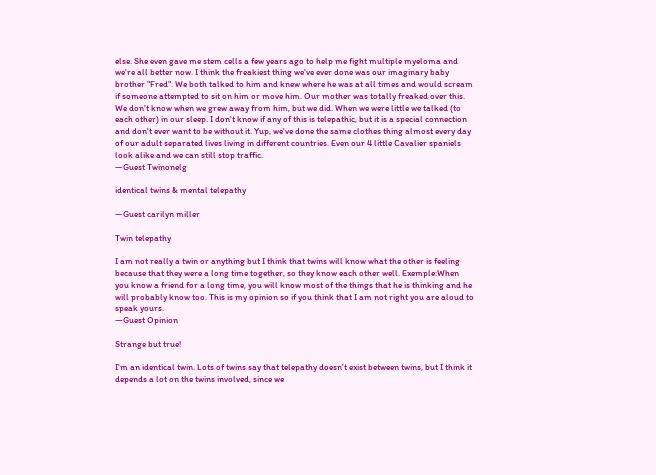else. She even gave me stem cells a few years ago to help me fight multiple myeloma and we're all better now. I think the freakiest thing we've ever done was our imaginary baby brother "Fred". We both talked to him and knew where he was at all times and would scream if someone attempted to sit on him or move him. Our mother was totally freaked over this. We don't know when we grew away from him, but we did. When we were little we talked (to each other) in our sleep. I don't know if any of this is telepathic, but it is a special connection and don't ever want to be without it. Yup, we've done the same clothes thing almost every day of our adult separated lives living in different countries. Even our 4 little Cavalier spaniels look alike and we can still stop traffic.
—Guest Twinonelg

identical twins & mental telepathy

—Guest carilyn miller

Twin telepathy

I am not really a twin or anything but I think that twins will know what the other is feeling because that they were a long time together, so they know each other well. Exemple:When you know a friend for a long time, you will know most of the things that he is thinking and he will probably know too. This is my opinion so if you think that I am not right you are aloud to speak yours.
—Guest Opinion

Strange but true!

I'm an identical twin. Lots of twins say that telepathy doesn't exist between twins, but I think it depends a lot on the twins involved, since we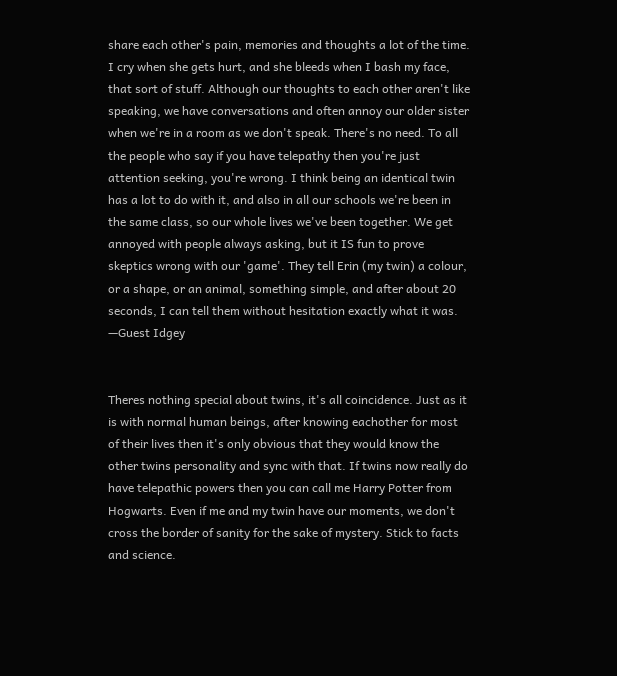share each other's pain, memories and thoughts a lot of the time. I cry when she gets hurt, and she bleeds when I bash my face, that sort of stuff. Although our thoughts to each other aren't like speaking, we have conversations and often annoy our older sister when we're in a room as we don't speak. There's no need. To all the people who say if you have telepathy then you're just attention seeking, you're wrong. I think being an identical twin has a lot to do with it, and also in all our schools we're been in the same class, so our whole lives we've been together. We get annoyed with people always asking, but it IS fun to prove skeptics wrong with our 'game'. They tell Erin (my twin) a colour, or a shape, or an animal, something simple, and after about 20 seconds, I can tell them without hesitation exactly what it was.
—Guest Idgey


Theres nothing special about twins, it's all coincidence. Just as it is with normal human beings, after knowing eachother for most of their lives then it's only obvious that they would know the other twins personality and sync with that. If twins now really do have telepathic powers then you can call me Harry Potter from Hogwarts. Even if me and my twin have our moments, we don't cross the border of sanity for the sake of mystery. Stick to facts and science.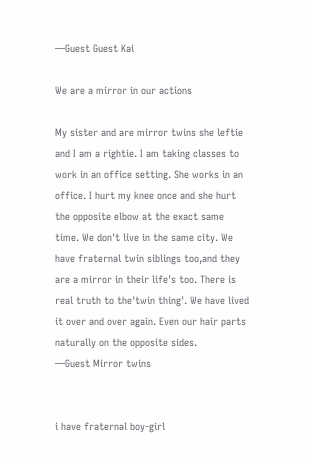—Guest Guest Kai

We are a mirror in our actions

My sister and are mirror twins she leftie and I am a rightie. I am taking classes to work in an office setting. She works in an office. I hurt my knee once and she hurt the opposite elbow at the exact same time. We don't live in the same city. We have fraternal twin siblings too,and they are a mirror in their life's too. There is real truth to the'twin thing'. We have lived it over and over again. Even our hair parts naturally on the opposite sides.
—Guest Mirror twins


i have fraternal boy-girl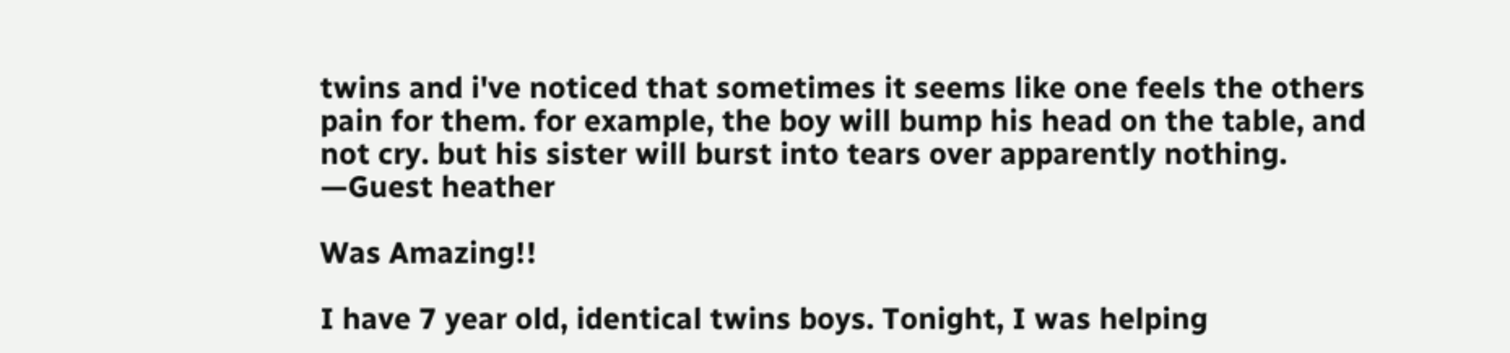twins and i've noticed that sometimes it seems like one feels the others pain for them. for example, the boy will bump his head on the table, and not cry. but his sister will burst into tears over apparently nothing.
—Guest heather

Was Amazing!!

I have 7 year old, identical twins boys. Tonight, I was helping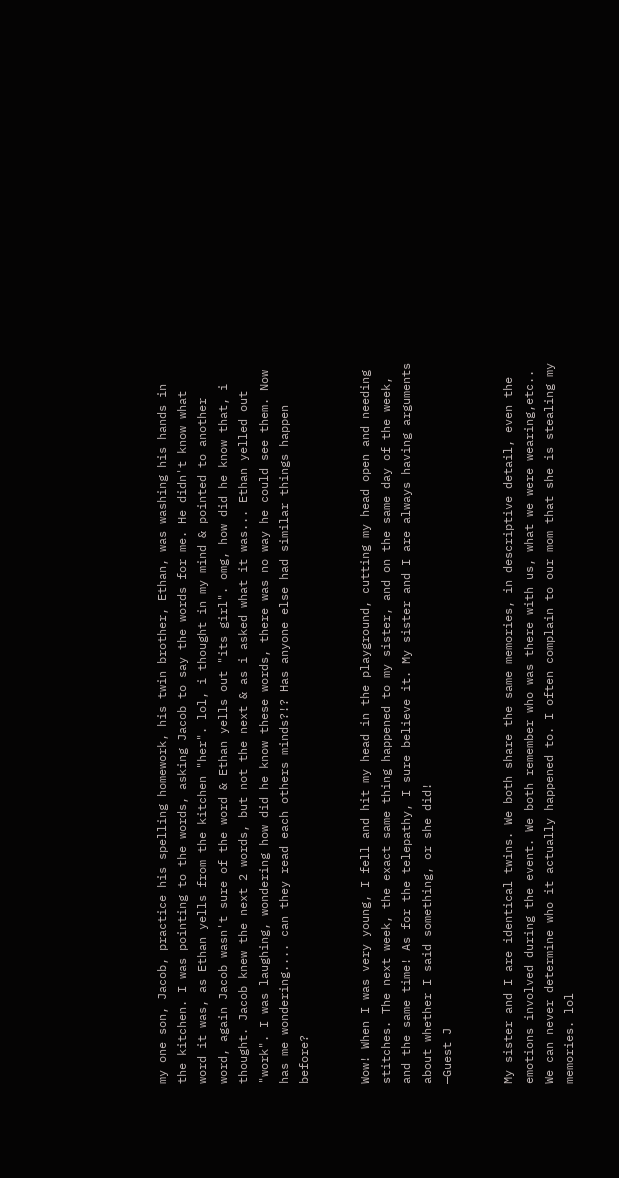my one son, Jacob, practice his spelling homework, his twin brother, Ethan, was washing his hands in the kitchen. I was pointing to the words, asking Jacob to say the words for me. He didn't know what word it was, as Ethan yells from the kitchen "her". lol, i thought in my mind & pointed to another word, again Jacob wasn't sure of the word & Ethan yells out "its girl". omg, how did he know that, i thought. Jacob knew the next 2 words, but not the next & as i asked what it was... Ethan yelled out "work". I was laughing, wondering how did he know these words, there was no way he could see them. Now has me wondering.... can they read each others minds?!? Has anyone else had similar things happen before?


Wow! When I was very young, I fell and hit my head in the playground, cutting my head open and needing stitches. The next week, the exact same thing happened to my sister, and on the same day of the week, and the same time! As for the telepathy, I sure believe it. My sister and I are always having arguments about whether I said something, or she did!
—Guest J


My sister and I are identical twins. We both share the same memories, in descriptive detail, even the emotions involved during the event. We both remember who was there with us, what we were wearing,etc.. We can never determine who it actually happened to. I often complain to our mom that she is stealing my memories. lol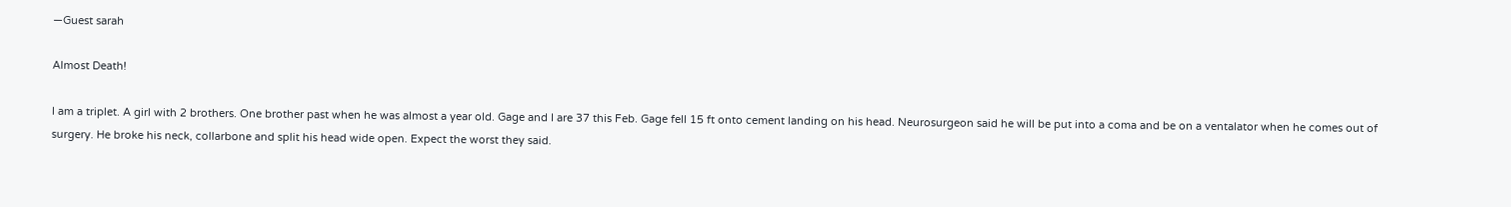—Guest sarah

Almost Death!

I am a triplet. A girl with 2 brothers. One brother past when he was almost a year old. Gage and I are 37 this Feb. Gage fell 15 ft onto cement landing on his head. Neurosurgeon said he will be put into a coma and be on a ventalator when he comes out of surgery. He broke his neck, collarbone and split his head wide open. Expect the worst they said.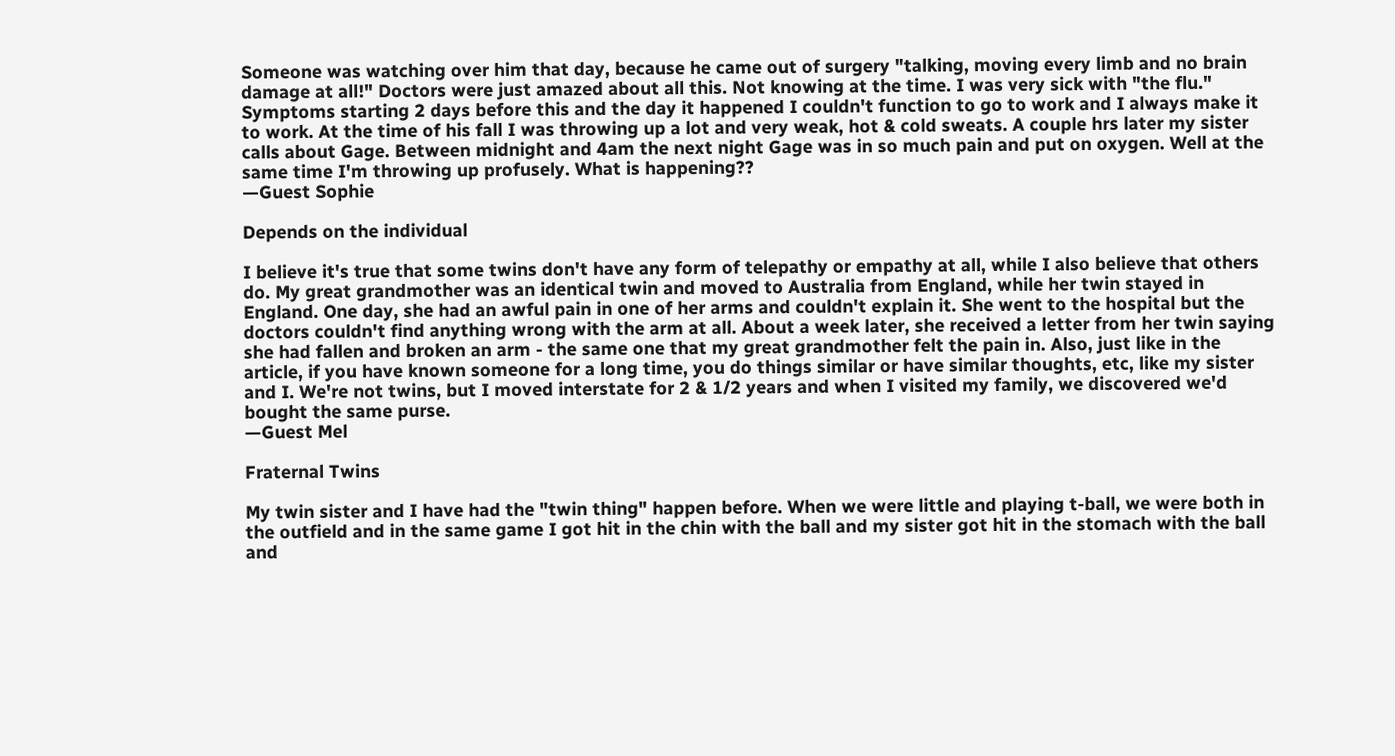Someone was watching over him that day, because he came out of surgery "talking, moving every limb and no brain damage at all!" Doctors were just amazed about all this. Not knowing at the time. I was very sick with "the flu." Symptoms starting 2 days before this and the day it happened I couldn't function to go to work and I always make it to work. At the time of his fall I was throwing up a lot and very weak, hot & cold sweats. A couple hrs later my sister calls about Gage. Between midnight and 4am the next night Gage was in so much pain and put on oxygen. Well at the same time I'm throwing up profusely. What is happening??
—Guest Sophie

Depends on the individual

I believe it's true that some twins don't have any form of telepathy or empathy at all, while I also believe that others do. My great grandmother was an identical twin and moved to Australia from England, while her twin stayed in England. One day, she had an awful pain in one of her arms and couldn't explain it. She went to the hospital but the doctors couldn't find anything wrong with the arm at all. About a week later, she received a letter from her twin saying she had fallen and broken an arm - the same one that my great grandmother felt the pain in. Also, just like in the article, if you have known someone for a long time, you do things similar or have similar thoughts, etc, like my sister and I. We're not twins, but I moved interstate for 2 & 1/2 years and when I visited my family, we discovered we'd bought the same purse.
—Guest Mel

Fraternal Twins

My twin sister and I have had the "twin thing" happen before. When we were little and playing t-ball, we were both in the outfield and in the same game I got hit in the chin with the ball and my sister got hit in the stomach with the ball and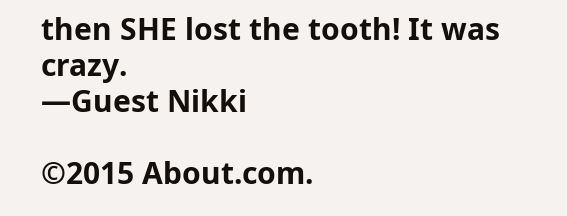then SHE lost the tooth! It was crazy.
—Guest Nikki

©2015 About.com.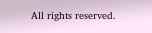All rights reserved.